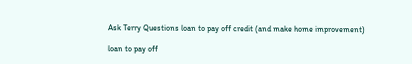Ask Terry Questions loan to pay off credit (and make home improvement)

loan to pay off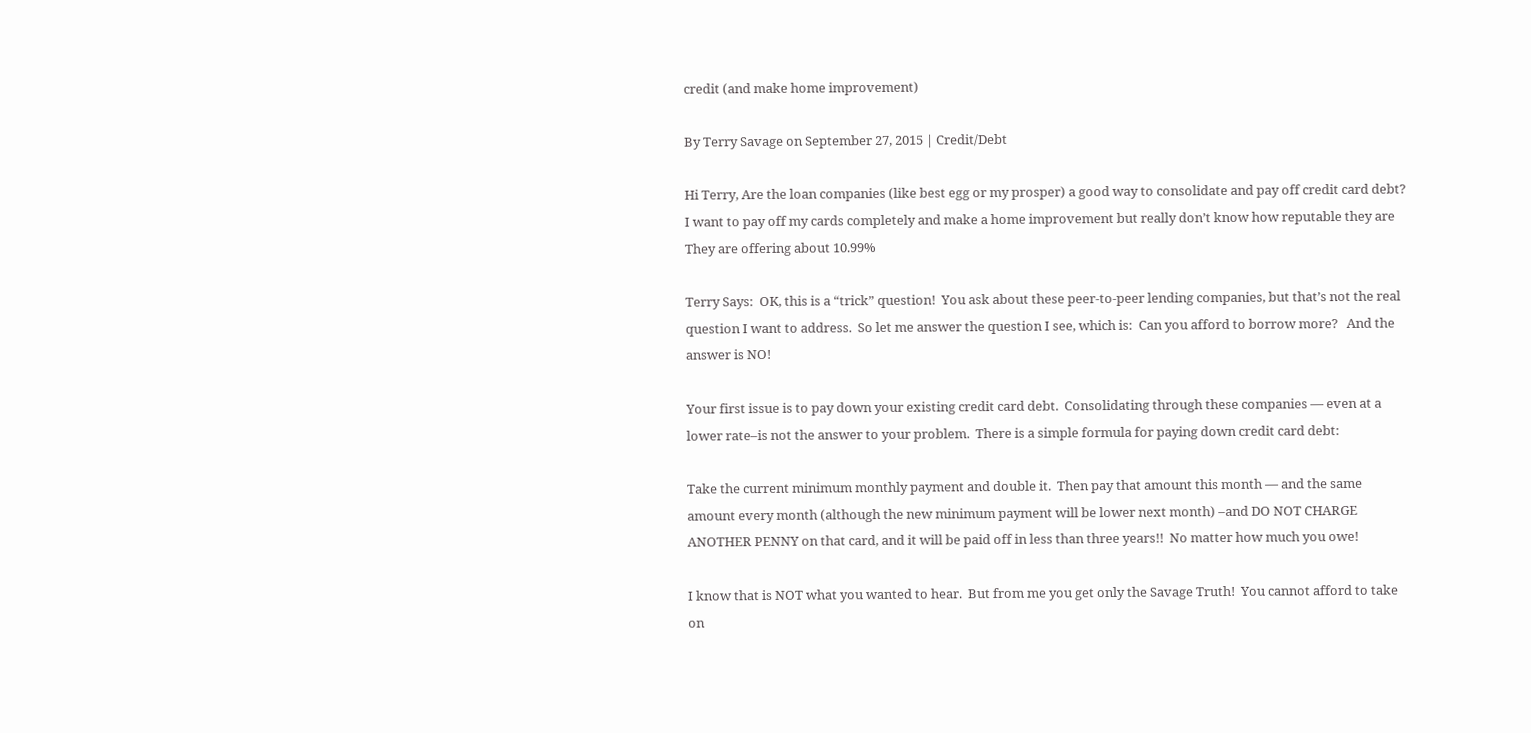credit (and make home improvement)

By Terry Savage on September 27, 2015 | Credit/Debt

Hi Terry, Are the loan companies (like best egg or my prosper) a good way to consolidate and pay off credit card debt? I want to pay off my cards completely and make a home improvement but really don’t know how reputable they are They are offering about 10.99%

Terry Says:  OK, this is a “trick” question!  You ask about these peer-to-peer lending companies, but that’s not the real question I want to address.  So let me answer the question I see, which is:  Can you afford to borrow more?   And the answer is NO!

Your first issue is to pay down your existing credit card debt.  Consolidating through these companies — even at a lower rate–is not the answer to your problem.  There is a simple formula for paying down credit card debt:

Take the current minimum monthly payment and double it.  Then pay that amount this month — and the same amount every month (although the new minimum payment will be lower next month) –and DO NOT CHARGE ANOTHER PENNY on that card, and it will be paid off in less than three years!!  No matter how much you owe!

I know that is NOT what you wanted to hear.  But from me you get only the Savage Truth!  You cannot afford to take on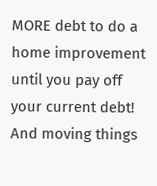MORE debt to do a home improvement until you pay off your current debt!  And moving things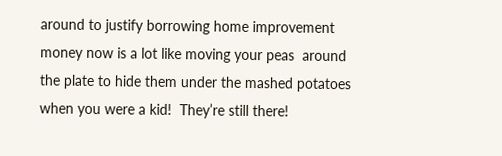around to justify borrowing home improvement money now is a lot like moving your peas  around the plate to hide them under the mashed potatoes when you were a kid!  They’re still there!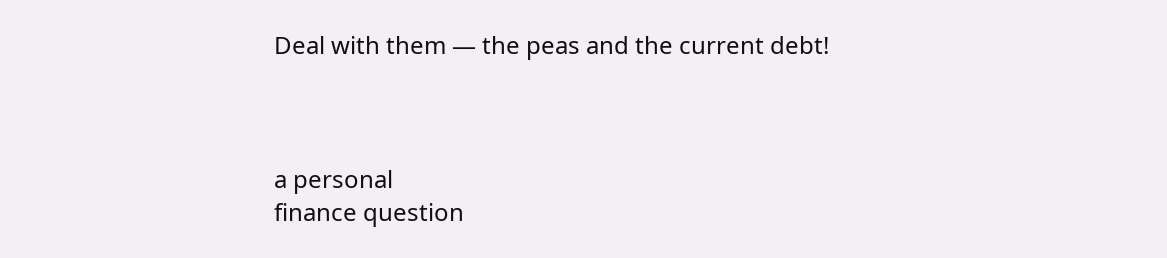Deal with them — the peas and the current debt!



a personal
finance question